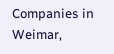Companies in Weimar,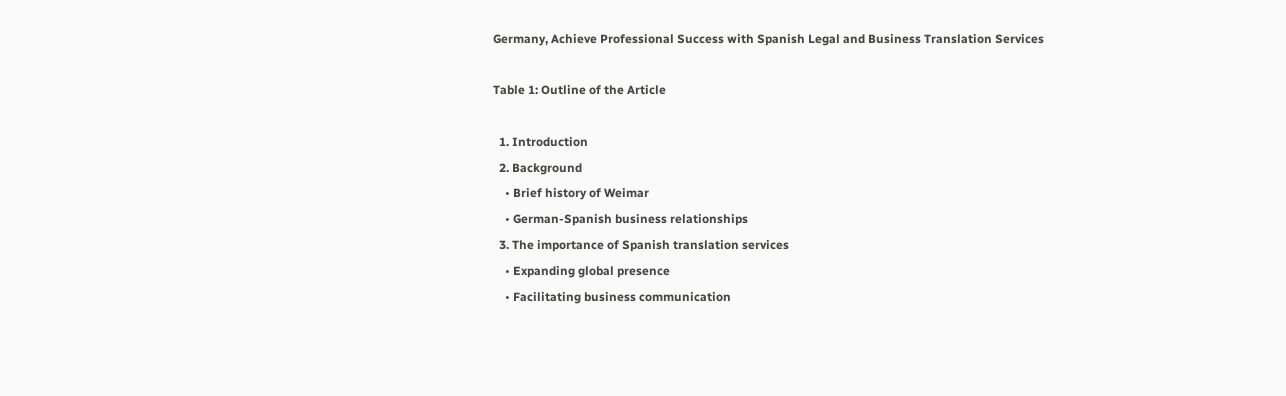Germany, Achieve Professional Success with Spanish Legal and Business Translation Services

Table 1: Outline of the Article

  1. Introduction
  2. Background
    • Brief history of Weimar
    • German-Spanish business relationships
  3. The importance of Spanish translation services
    • Expanding global presence
    • Facilitating business communication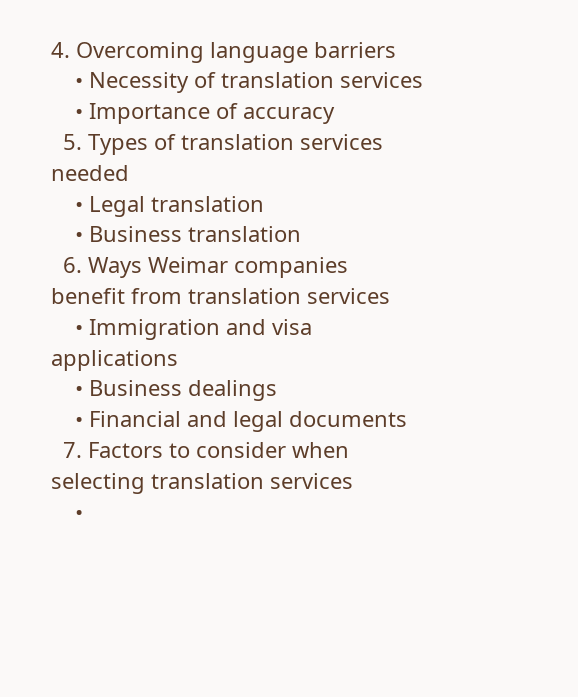4. Overcoming language barriers
    • Necessity of translation services
    • Importance of accuracy
  5. Types of translation services needed
    • Legal translation
    • Business translation
  6. Ways Weimar companies benefit from translation services
    • Immigration and visa applications
    • Business dealings
    • Financial and legal documents
  7. Factors to consider when selecting translation services
    •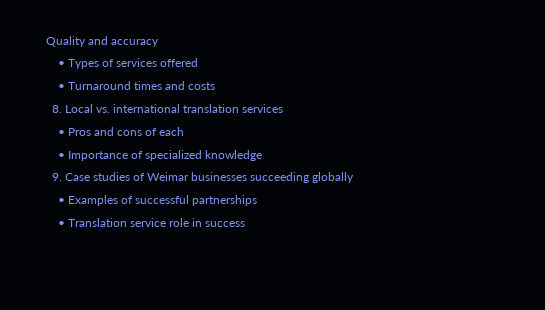Quality and accuracy
    • Types of services offered
    • Turnaround times and costs
  8. Local vs. international translation services
    • Pros and cons of each
    • Importance of specialized knowledge
  9. Case studies of Weimar businesses succeeding globally
    • Examples of successful partnerships
    • Translation service role in success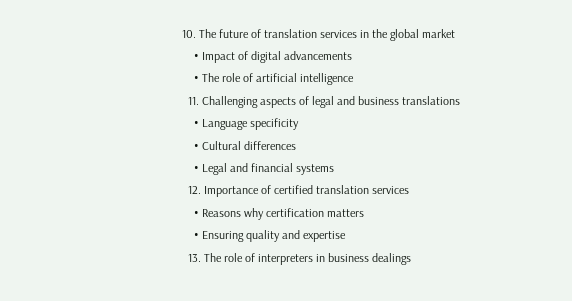10. The future of translation services in the global market
    • Impact of digital advancements
    • The role of artificial intelligence
  11. Challenging aspects of legal and business translations
    • Language specificity
    • Cultural differences
    • Legal and financial systems
  12. Importance of certified translation services
    • Reasons why certification matters
    • Ensuring quality and expertise
  13. The role of interpreters in business dealings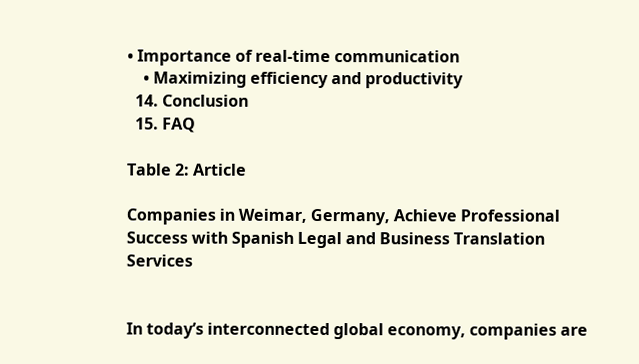• Importance of real-time communication
    • Maximizing efficiency and productivity
  14. Conclusion
  15. FAQ

Table 2: Article

Companies in Weimar, Germany, Achieve Professional Success with Spanish Legal and Business Translation Services


In today’s interconnected global economy, companies are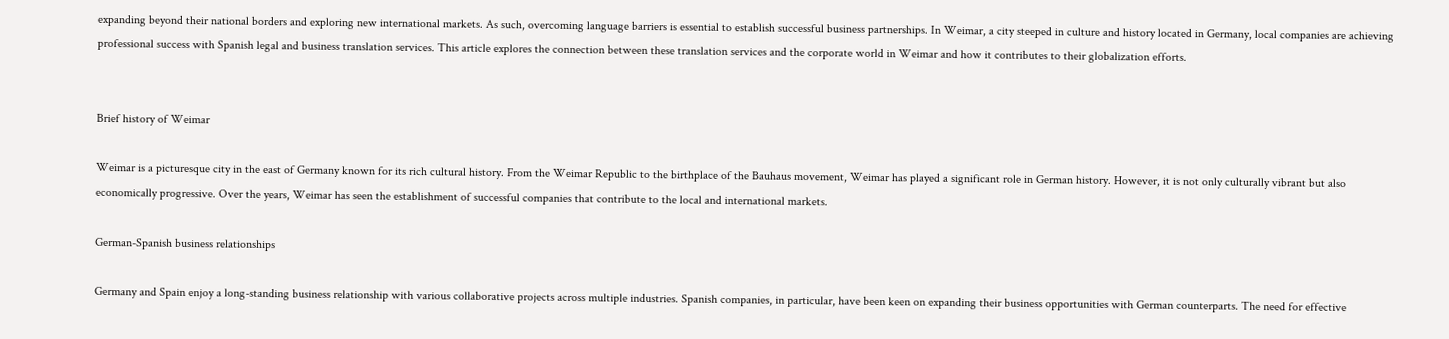expanding beyond their national borders and exploring new international markets. As such, overcoming language barriers is essential to establish successful business partnerships. In Weimar, a city steeped in culture and history located in Germany, local companies are achieving professional success with Spanish legal and business translation services. This article explores the connection between these translation services and the corporate world in Weimar and how it contributes to their globalization efforts.


Brief history of Weimar

Weimar is a picturesque city in the east of Germany known for its rich cultural history. From the Weimar Republic to the birthplace of the Bauhaus movement, Weimar has played a significant role in German history. However, it is not only culturally vibrant but also economically progressive. Over the years, Weimar has seen the establishment of successful companies that contribute to the local and international markets.

German-Spanish business relationships

Germany and Spain enjoy a long-standing business relationship with various collaborative projects across multiple industries. Spanish companies, in particular, have been keen on expanding their business opportunities with German counterparts. The need for effective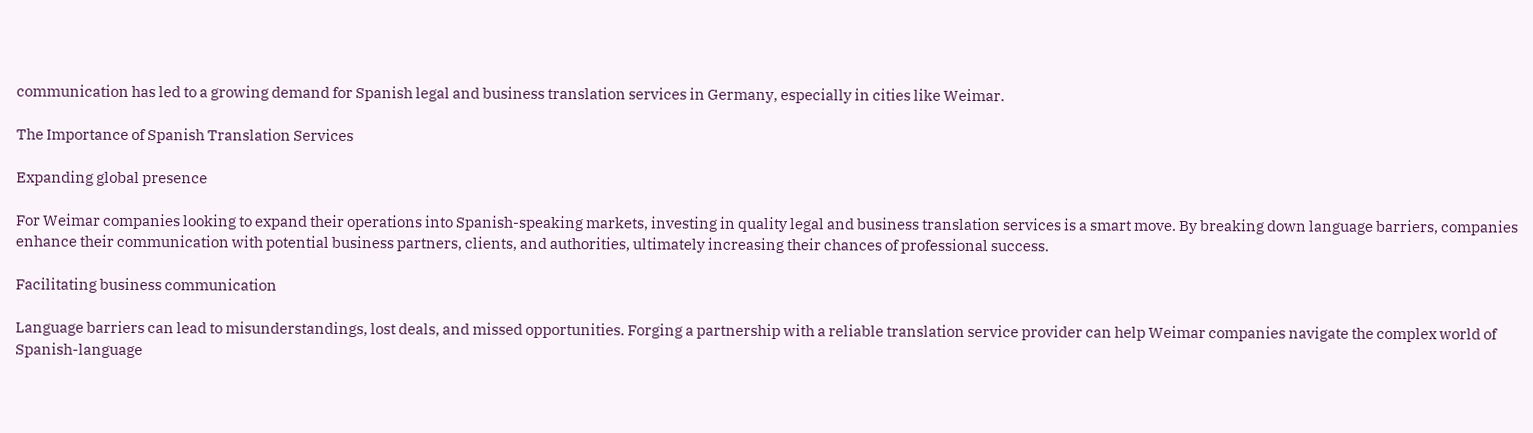communication has led to a growing demand for Spanish legal and business translation services in Germany, especially in cities like Weimar.

The Importance of Spanish Translation Services

Expanding global presence

For Weimar companies looking to expand their operations into Spanish-speaking markets, investing in quality legal and business translation services is a smart move. By breaking down language barriers, companies enhance their communication with potential business partners, clients, and authorities, ultimately increasing their chances of professional success.

Facilitating business communication

Language barriers can lead to misunderstandings, lost deals, and missed opportunities. Forging a partnership with a reliable translation service provider can help Weimar companies navigate the complex world of Spanish-language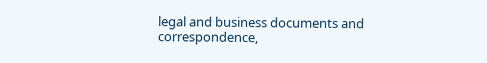legal and business documents and correspondence,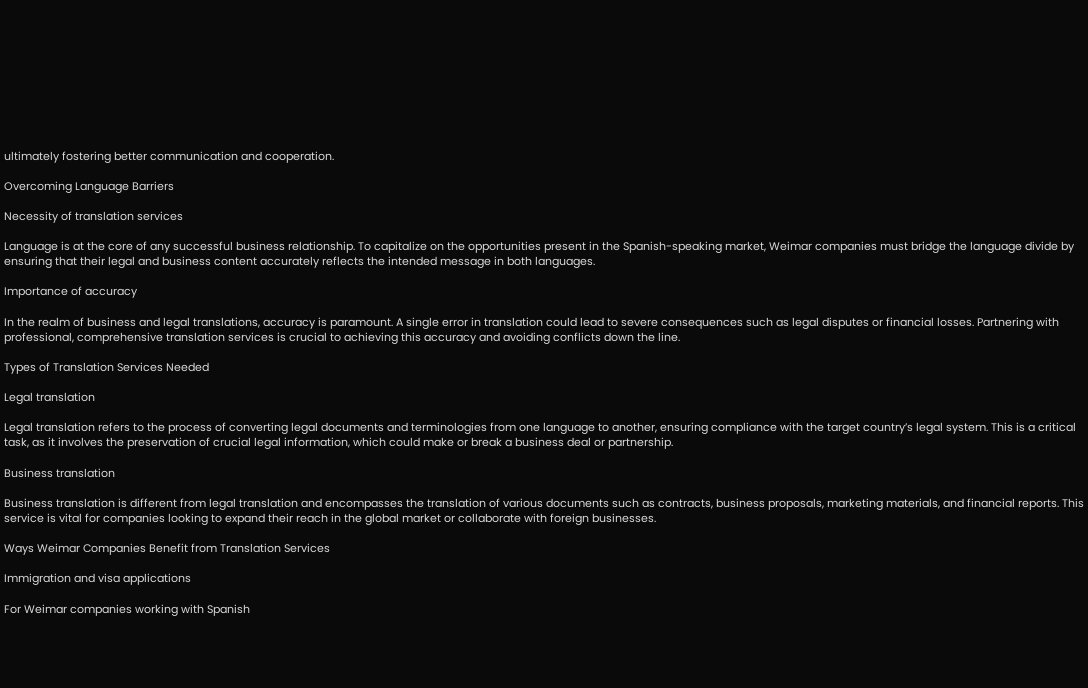ultimately fostering better communication and cooperation.

Overcoming Language Barriers

Necessity of translation services

Language is at the core of any successful business relationship. To capitalize on the opportunities present in the Spanish-speaking market, Weimar companies must bridge the language divide by ensuring that their legal and business content accurately reflects the intended message in both languages.

Importance of accuracy

In the realm of business and legal translations, accuracy is paramount. A single error in translation could lead to severe consequences such as legal disputes or financial losses. Partnering with professional, comprehensive translation services is crucial to achieving this accuracy and avoiding conflicts down the line.

Types of Translation Services Needed

Legal translation

Legal translation refers to the process of converting legal documents and terminologies from one language to another, ensuring compliance with the target country’s legal system. This is a critical task, as it involves the preservation of crucial legal information, which could make or break a business deal or partnership.

Business translation

Business translation is different from legal translation and encompasses the translation of various documents such as contracts, business proposals, marketing materials, and financial reports. This service is vital for companies looking to expand their reach in the global market or collaborate with foreign businesses.

Ways Weimar Companies Benefit from Translation Services

Immigration and visa applications

For Weimar companies working with Spanish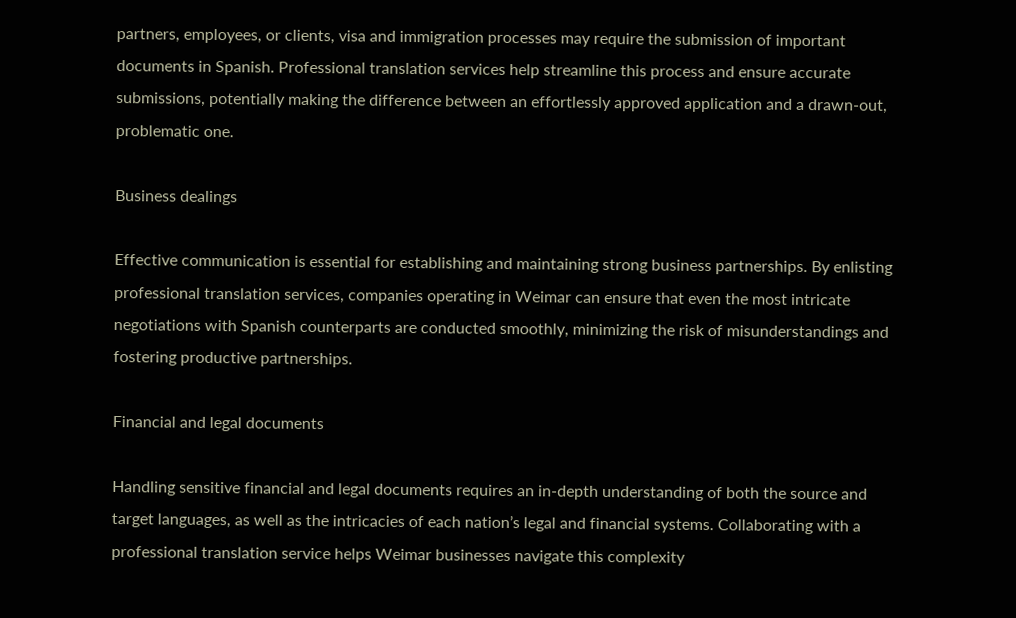partners, employees, or clients, visa and immigration processes may require the submission of important documents in Spanish. Professional translation services help streamline this process and ensure accurate submissions, potentially making the difference between an effortlessly approved application and a drawn-out, problematic one.

Business dealings

Effective communication is essential for establishing and maintaining strong business partnerships. By enlisting professional translation services, companies operating in Weimar can ensure that even the most intricate negotiations with Spanish counterparts are conducted smoothly, minimizing the risk of misunderstandings and fostering productive partnerships.

Financial and legal documents

Handling sensitive financial and legal documents requires an in-depth understanding of both the source and target languages, as well as the intricacies of each nation’s legal and financial systems. Collaborating with a professional translation service helps Weimar businesses navigate this complexity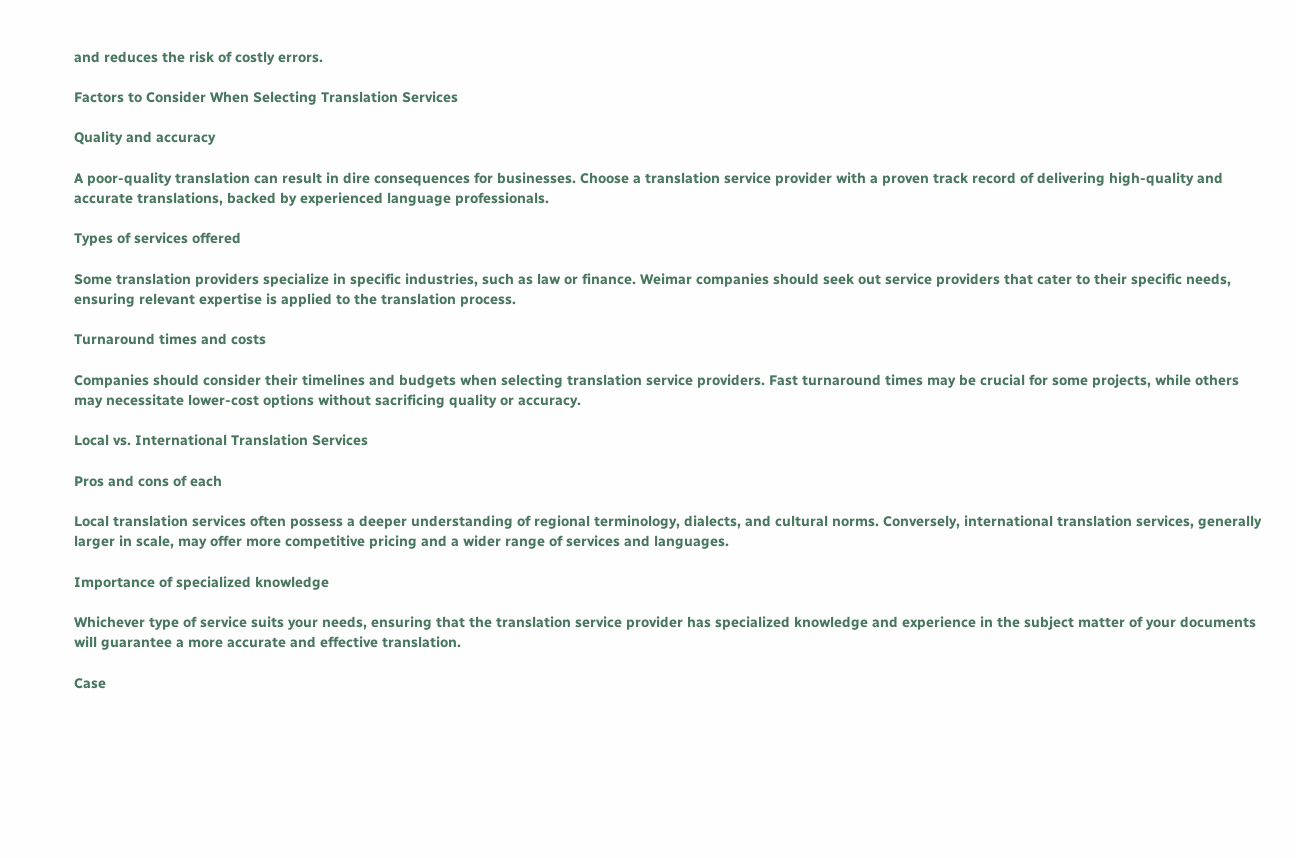and reduces the risk of costly errors.

Factors to Consider When Selecting Translation Services

Quality and accuracy

A poor-quality translation can result in dire consequences for businesses. Choose a translation service provider with a proven track record of delivering high-quality and accurate translations, backed by experienced language professionals.

Types of services offered

Some translation providers specialize in specific industries, such as law or finance. Weimar companies should seek out service providers that cater to their specific needs, ensuring relevant expertise is applied to the translation process.

Turnaround times and costs

Companies should consider their timelines and budgets when selecting translation service providers. Fast turnaround times may be crucial for some projects, while others may necessitate lower-cost options without sacrificing quality or accuracy.

Local vs. International Translation Services

Pros and cons of each

Local translation services often possess a deeper understanding of regional terminology, dialects, and cultural norms. Conversely, international translation services, generally larger in scale, may offer more competitive pricing and a wider range of services and languages.

Importance of specialized knowledge

Whichever type of service suits your needs, ensuring that the translation service provider has specialized knowledge and experience in the subject matter of your documents will guarantee a more accurate and effective translation.

Case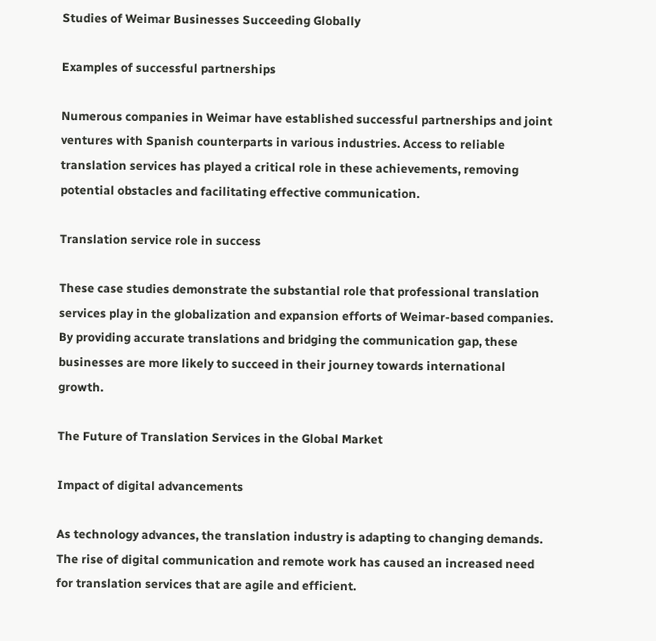Studies of Weimar Businesses Succeeding Globally

Examples of successful partnerships

Numerous companies in Weimar have established successful partnerships and joint ventures with Spanish counterparts in various industries. Access to reliable translation services has played a critical role in these achievements, removing potential obstacles and facilitating effective communication.

Translation service role in success

These case studies demonstrate the substantial role that professional translation services play in the globalization and expansion efforts of Weimar-based companies. By providing accurate translations and bridging the communication gap, these businesses are more likely to succeed in their journey towards international growth.

The Future of Translation Services in the Global Market

Impact of digital advancements

As technology advances, the translation industry is adapting to changing demands. The rise of digital communication and remote work has caused an increased need for translation services that are agile and efficient.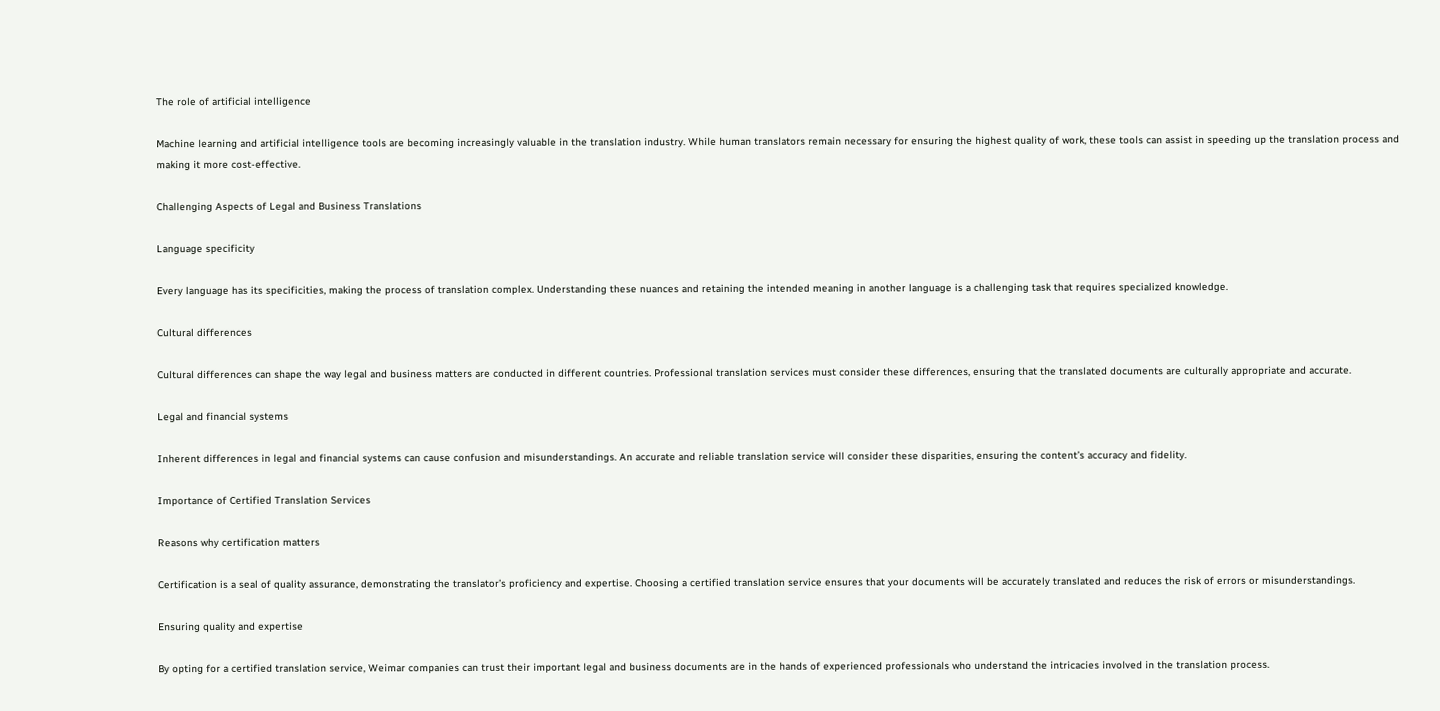The role of artificial intelligence

Machine learning and artificial intelligence tools are becoming increasingly valuable in the translation industry. While human translators remain necessary for ensuring the highest quality of work, these tools can assist in speeding up the translation process and making it more cost-effective.

Challenging Aspects of Legal and Business Translations

Language specificity

Every language has its specificities, making the process of translation complex. Understanding these nuances and retaining the intended meaning in another language is a challenging task that requires specialized knowledge.

Cultural differences

Cultural differences can shape the way legal and business matters are conducted in different countries. Professional translation services must consider these differences, ensuring that the translated documents are culturally appropriate and accurate.

Legal and financial systems

Inherent differences in legal and financial systems can cause confusion and misunderstandings. An accurate and reliable translation service will consider these disparities, ensuring the content’s accuracy and fidelity.

Importance of Certified Translation Services

Reasons why certification matters

Certification is a seal of quality assurance, demonstrating the translator’s proficiency and expertise. Choosing a certified translation service ensures that your documents will be accurately translated and reduces the risk of errors or misunderstandings.

Ensuring quality and expertise

By opting for a certified translation service, Weimar companies can trust their important legal and business documents are in the hands of experienced professionals who understand the intricacies involved in the translation process.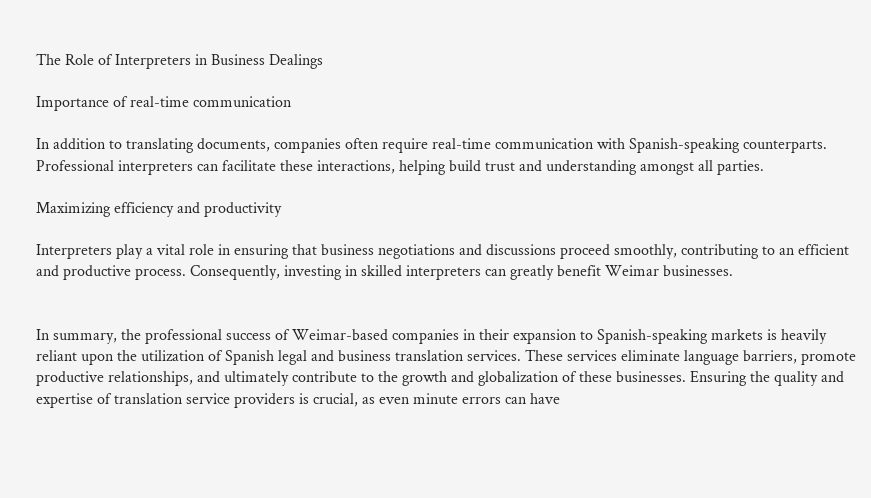The Role of Interpreters in Business Dealings

Importance of real-time communication

In addition to translating documents, companies often require real-time communication with Spanish-speaking counterparts. Professional interpreters can facilitate these interactions, helping build trust and understanding amongst all parties.

Maximizing efficiency and productivity

Interpreters play a vital role in ensuring that business negotiations and discussions proceed smoothly, contributing to an efficient and productive process. Consequently, investing in skilled interpreters can greatly benefit Weimar businesses.


In summary, the professional success of Weimar-based companies in their expansion to Spanish-speaking markets is heavily reliant upon the utilization of Spanish legal and business translation services. These services eliminate language barriers, promote productive relationships, and ultimately contribute to the growth and globalization of these businesses. Ensuring the quality and expertise of translation service providers is crucial, as even minute errors can have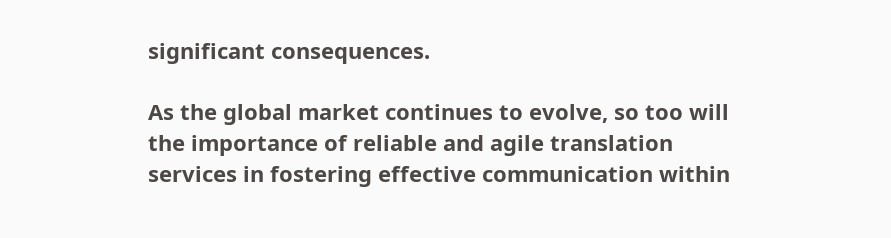significant consequences.

As the global market continues to evolve, so too will the importance of reliable and agile translation services in fostering effective communication within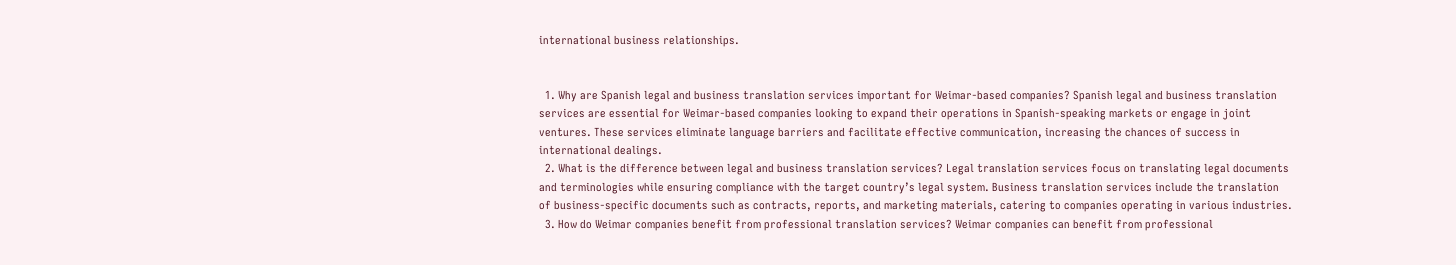international business relationships.


  1. Why are Spanish legal and business translation services important for Weimar-based companies? Spanish legal and business translation services are essential for Weimar-based companies looking to expand their operations in Spanish-speaking markets or engage in joint ventures. These services eliminate language barriers and facilitate effective communication, increasing the chances of success in international dealings.
  2. What is the difference between legal and business translation services? Legal translation services focus on translating legal documents and terminologies while ensuring compliance with the target country’s legal system. Business translation services include the translation of business-specific documents such as contracts, reports, and marketing materials, catering to companies operating in various industries.
  3. How do Weimar companies benefit from professional translation services? Weimar companies can benefit from professional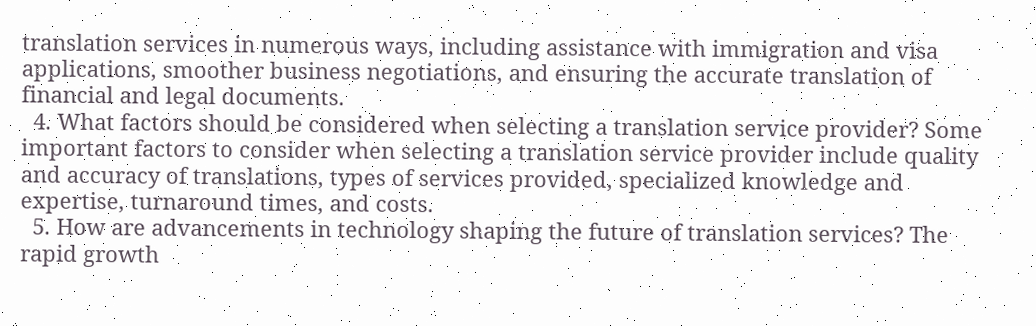translation services in numerous ways, including assistance with immigration and visa applications, smoother business negotiations, and ensuring the accurate translation of financial and legal documents.
  4. What factors should be considered when selecting a translation service provider? Some important factors to consider when selecting a translation service provider include quality and accuracy of translations, types of services provided, specialized knowledge and expertise, turnaround times, and costs.
  5. How are advancements in technology shaping the future of translation services? The rapid growth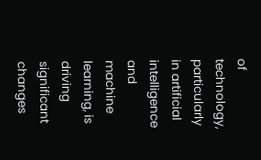of technology, particularly in artificial intelligence and machine learning, is driving significant changes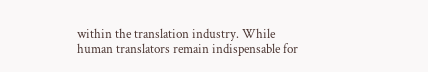within the translation industry. While human translators remain indispensable for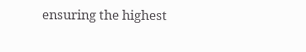ensuring the highest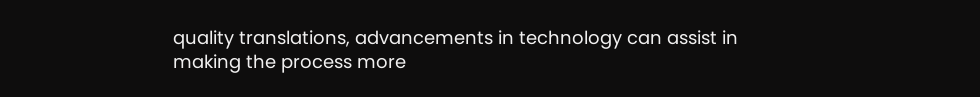quality translations, advancements in technology can assist in making the process more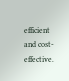efficient and cost-effective.